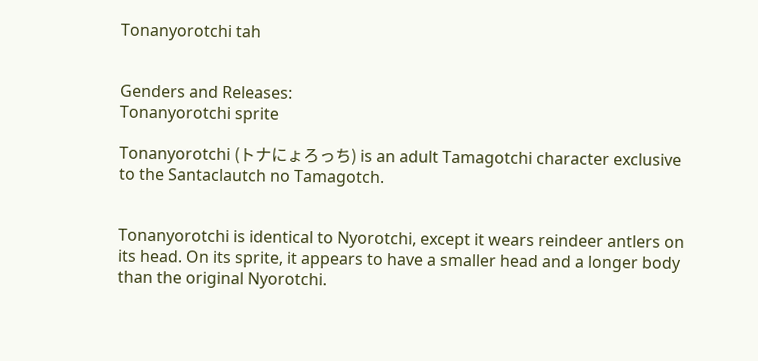Tonanyorotchi tah


Genders and Releases:
Tonanyorotchi sprite

Tonanyorotchi (トナにょろっち) is an adult Tamagotchi character exclusive to the Santaclautch no Tamagotch.


Tonanyorotchi is identical to Nyorotchi, except it wears reindeer antlers on its head. On its sprite, it appears to have a smaller head and a longer body than the original Nyorotchi.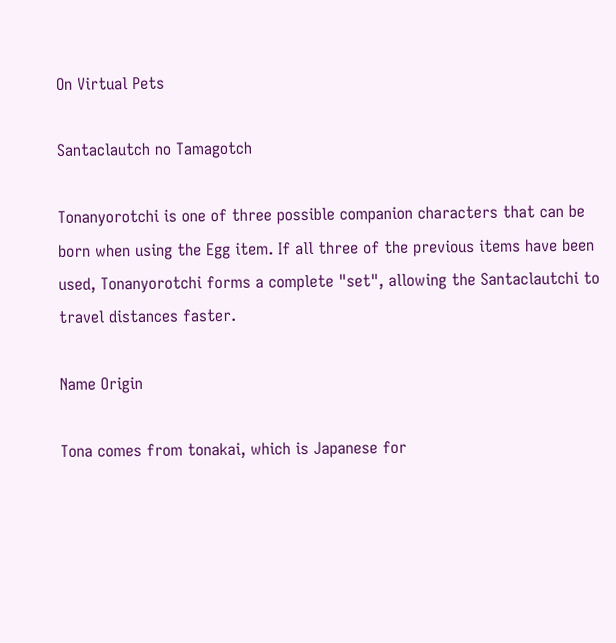On Virtual Pets

Santaclautch no Tamagotch

Tonanyorotchi is one of three possible companion characters that can be born when using the Egg item. If all three of the previous items have been used, Tonanyorotchi forms a complete "set", allowing the Santaclautchi to travel distances faster.

Name Origin

Tona comes from tonakai, which is Japanese for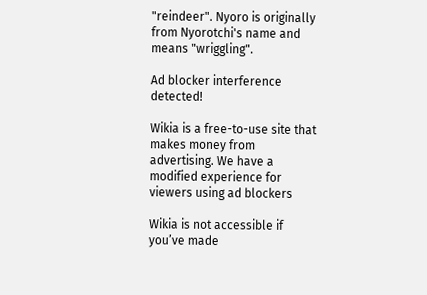"reindeer". Nyoro is originally from Nyorotchi's name and means "wriggling".

Ad blocker interference detected!

Wikia is a free-to-use site that makes money from advertising. We have a modified experience for viewers using ad blockers

Wikia is not accessible if you’ve made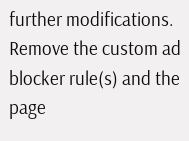further modifications. Remove the custom ad blocker rule(s) and the page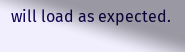will load as expected.